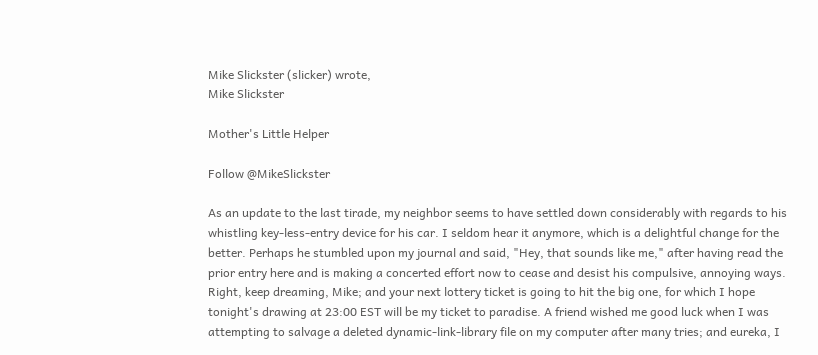Mike Slickster (slicker) wrote,
Mike Slickster

Mother's Little Helper

Follow @MikeSlickster

As an update to the last tirade, my neighbor seems to have settled down considerably with regards to his whistling key-less-entry device for his car. I seldom hear it anymore, which is a delightful change for the better. Perhaps he stumbled upon my journal and said, "Hey, that sounds like me," after having read the prior entry here and is making a concerted effort now to cease and desist his compulsive, annoying ways. Right, keep dreaming, Mike; and your next lottery ticket is going to hit the big one, for which I hope tonight's drawing at 23:00 EST will be my ticket to paradise. A friend wished me good luck when I was attempting to salvage a deleted dynamic-link-library file on my computer after many tries; and eureka, I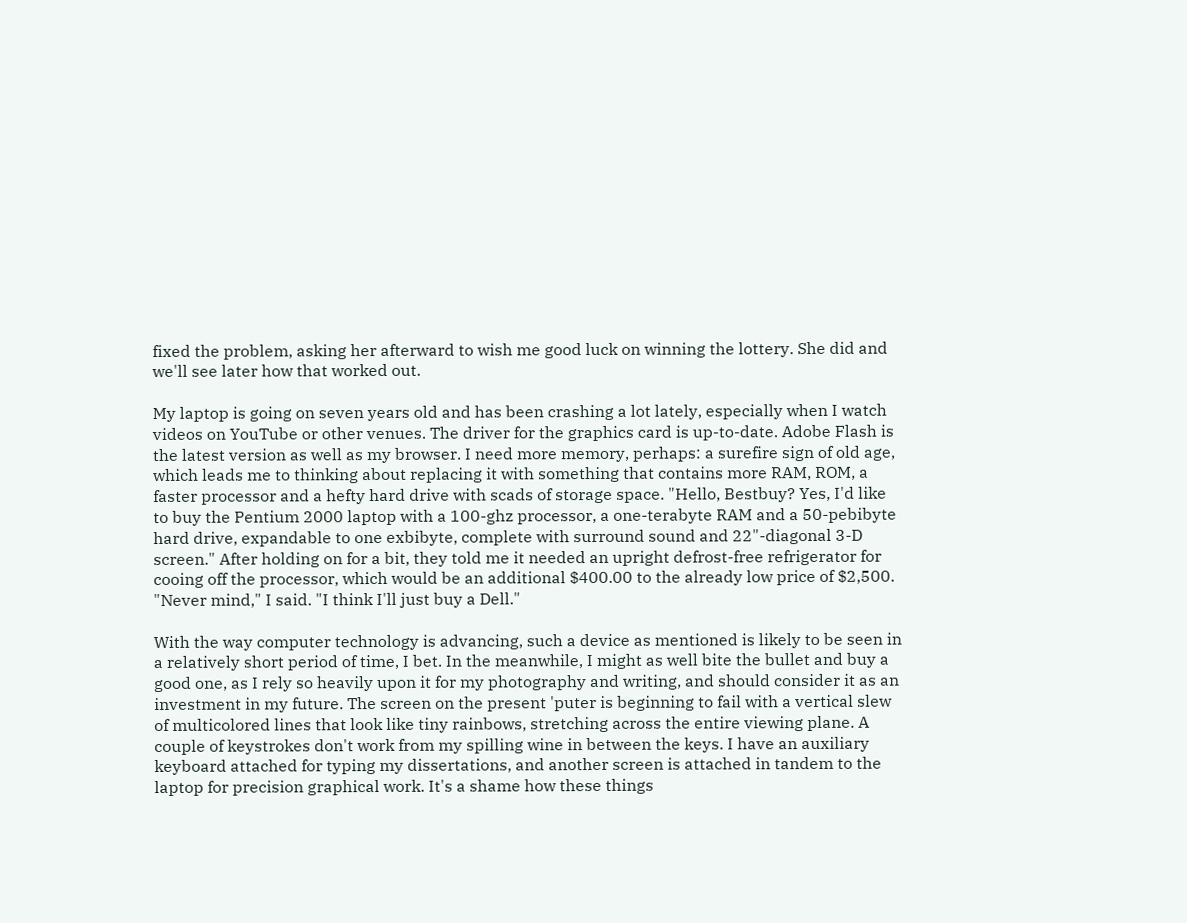fixed the problem, asking her afterward to wish me good luck on winning the lottery. She did and we'll see later how that worked out.

My laptop is going on seven years old and has been crashing a lot lately, especially when I watch videos on YouTube or other venues. The driver for the graphics card is up-to-date. Adobe Flash is the latest version as well as my browser. I need more memory, perhaps: a surefire sign of old age, which leads me to thinking about replacing it with something that contains more RAM, ROM, a faster processor and a hefty hard drive with scads of storage space. "Hello, Bestbuy? Yes, I'd like to buy the Pentium 2000 laptop with a 100-ghz processor, a one-terabyte RAM and a 50-pebibyte hard drive, expandable to one exbibyte, complete with surround sound and 22"-diagonal 3-D screen." After holding on for a bit, they told me it needed an upright defrost-free refrigerator for cooing off the processor, which would be an additional $400.00 to the already low price of $2,500. "Never mind," I said. "I think I'll just buy a Dell."

With the way computer technology is advancing, such a device as mentioned is likely to be seen in a relatively short period of time, I bet. In the meanwhile, I might as well bite the bullet and buy a good one, as I rely so heavily upon it for my photography and writing, and should consider it as an investment in my future. The screen on the present 'puter is beginning to fail with a vertical slew of multicolored lines that look like tiny rainbows, stretching across the entire viewing plane. A couple of keystrokes don't work from my spilling wine in between the keys. I have an auxiliary keyboard attached for typing my dissertations, and another screen is attached in tandem to the laptop for precision graphical work. It's a shame how these things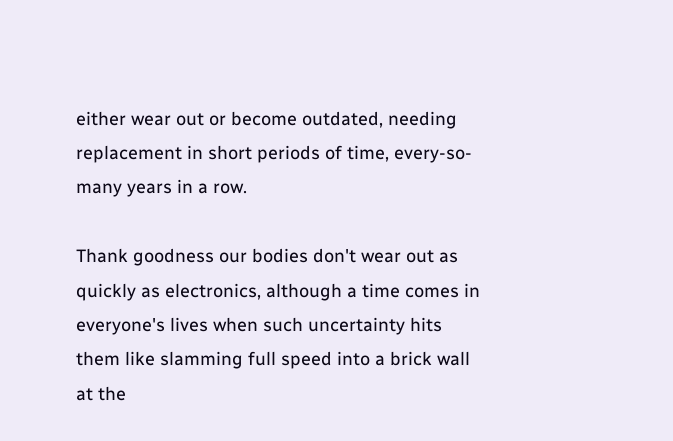either wear out or become outdated, needing replacement in short periods of time, every-so-many years in a row.

Thank goodness our bodies don't wear out as quickly as electronics, although a time comes in everyone's lives when such uncertainty hits them like slamming full speed into a brick wall at the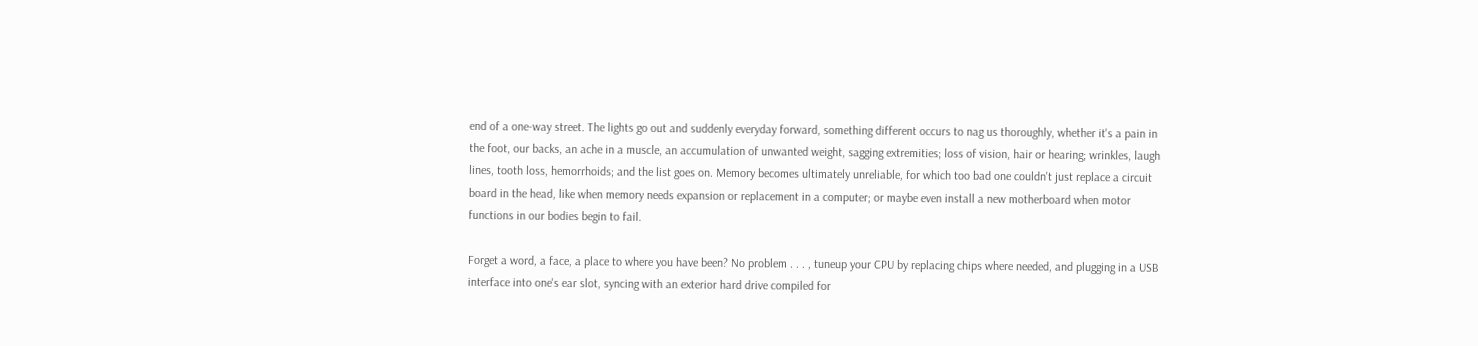end of a one-way street. The lights go out and suddenly everyday forward, something different occurs to nag us thoroughly, whether it's a pain in the foot, our backs, an ache in a muscle, an accumulation of unwanted weight, sagging extremities; loss of vision, hair or hearing; wrinkles, laugh lines, tooth loss, hemorrhoids; and the list goes on. Memory becomes ultimately unreliable, for which too bad one couldn't just replace a circuit board in the head, like when memory needs expansion or replacement in a computer; or maybe even install a new motherboard when motor functions in our bodies begin to fail.

Forget a word, a face, a place to where you have been? No problem . . . , tuneup your CPU by replacing chips where needed, and plugging in a USB interface into one's ear slot, syncing with an exterior hard drive compiled for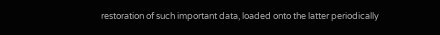restoration of such important data, loaded onto the latter periodically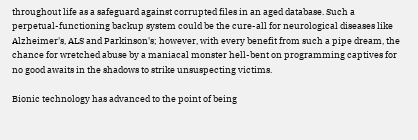throughout life as a safeguard against corrupted files in an aged database. Such a perpetual-functioning backup system could be the cure-all for neurological diseases like Alzheimer's, ALS and Parkinson's; however, with every benefit from such a pipe dream, the chance for wretched abuse by a maniacal monster hell-bent on programming captives for no good awaits in the shadows to strike unsuspecting victims.

Bionic technology has advanced to the point of being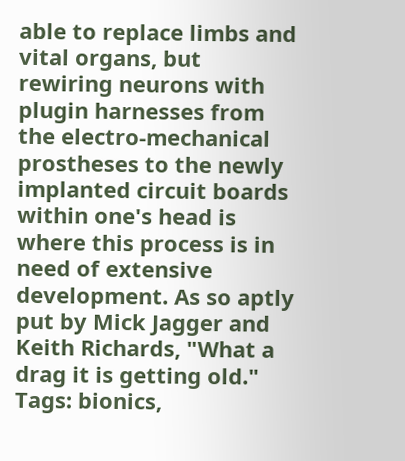able to replace limbs and vital organs, but rewiring neurons with plugin harnesses from the electro-mechanical prostheses to the newly implanted circuit boards within one's head is where this process is in need of extensive development. As so aptly put by Mick Jagger and Keith Richards, "What a drag it is getting old."
Tags: bionics,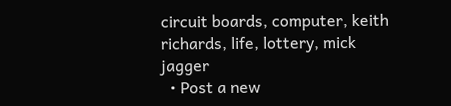circuit boards, computer, keith richards, life, lottery, mick jagger
  • Post a new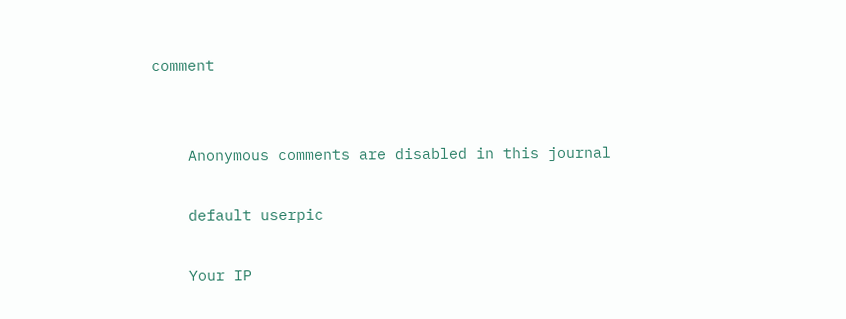comment


    Anonymous comments are disabled in this journal

    default userpic

    Your IP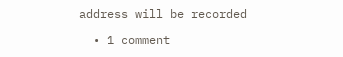address will be recorded

  • 1 comment